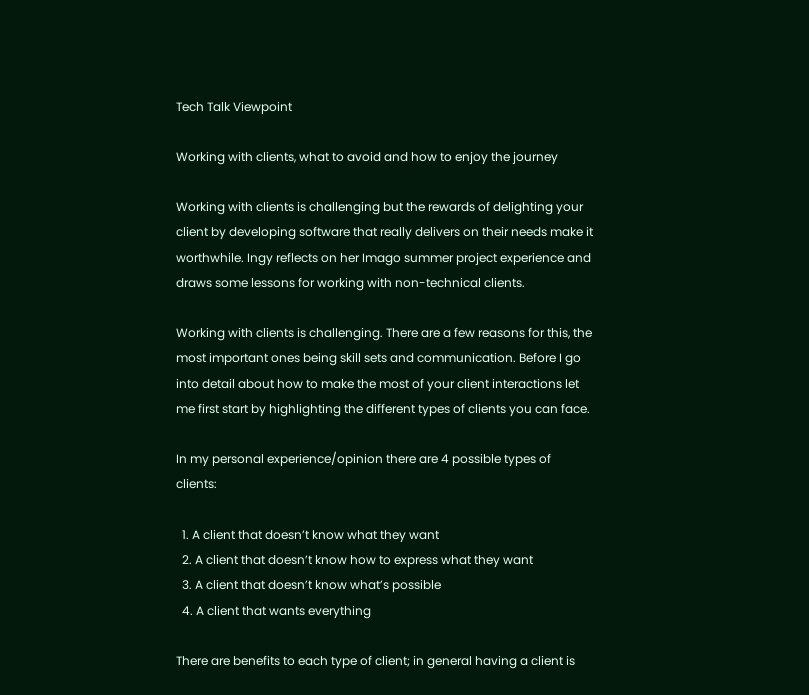Tech Talk Viewpoint

Working with clients, what to avoid and how to enjoy the journey

Working with clients is challenging but the rewards of delighting your client by developing software that really delivers on their needs make it worthwhile. Ingy reflects on her Imago summer project experience and draws some lessons for working with non-technical clients.

Working with clients is challenging. There are a few reasons for this, the most important ones being skill sets and communication. Before I go into detail about how to make the most of your client interactions let me first start by highlighting the different types of clients you can face.

In my personal experience/opinion there are 4 possible types of clients:

  1. A client that doesn’t know what they want
  2. A client that doesn’t know how to express what they want
  3. A client that doesn’t know what’s possible
  4. A client that wants everything

There are benefits to each type of client; in general having a client is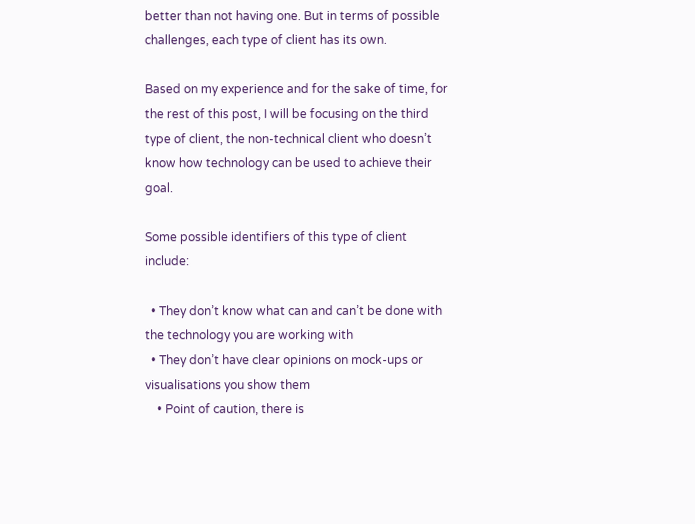better than not having one. But in terms of possible challenges, each type of client has its own.

Based on my experience and for the sake of time, for the rest of this post, I will be focusing on the third type of client, the non-technical client who doesn’t know how technology can be used to achieve their goal.

Some possible identifiers of this type of client include:

  • They don’t know what can and can’t be done with the technology you are working with
  • They don’t have clear opinions on mock-ups or visualisations you show them
    • Point of caution, there is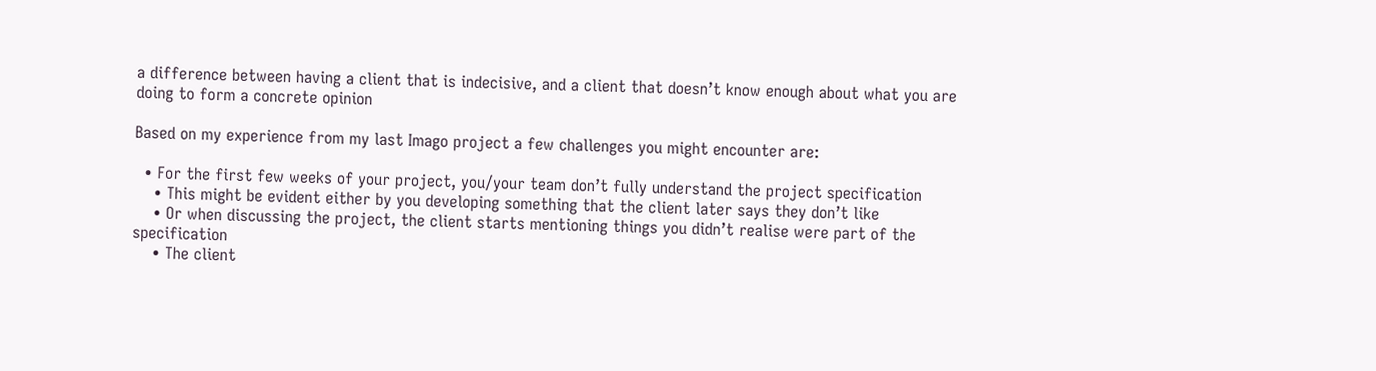a difference between having a client that is indecisive, and a client that doesn’t know enough about what you are doing to form a concrete opinion

Based on my experience from my last Imago project a few challenges you might encounter are:

  • For the first few weeks of your project, you/your team don’t fully understand the project specification
    • This might be evident either by you developing something that the client later says they don’t like
    • Or when discussing the project, the client starts mentioning things you didn’t realise were part of the specification
    • The client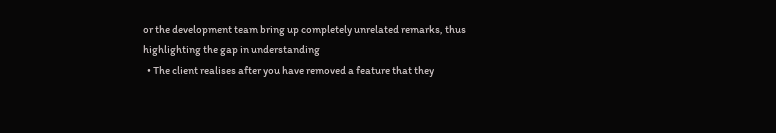or the development team bring up completely unrelated remarks, thus highlighting the gap in understanding
  • The client realises after you have removed a feature that they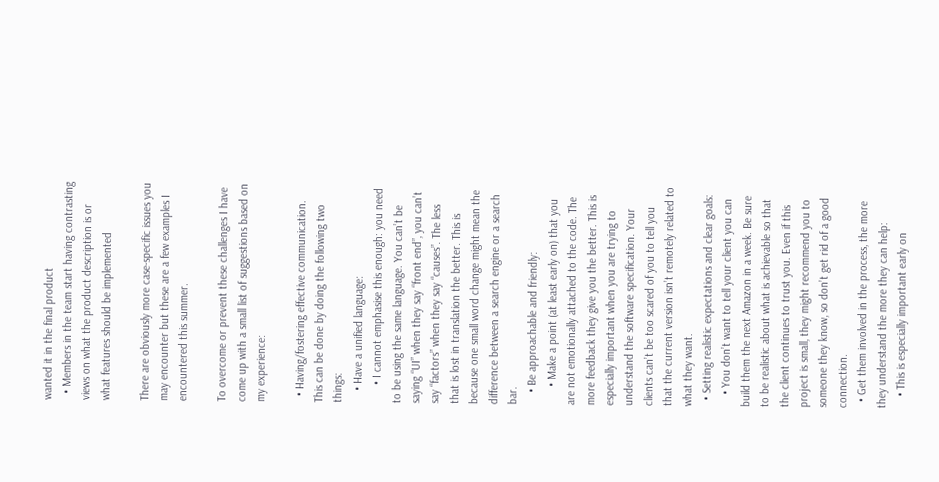wanted it in the final product
  • Members in the team start having contrasting views on what the product description is or what features should be implemented

There are obviously more case-specific issues you may encounter but these are a few examples I encountered this summer.

To overcome or prevent these challenges I have come up with a small list of suggestions based on my experience:

  • Having/fostering effective communication. This can be done by doing the following two things:
    • Have a unified language:
      • I cannot emphasise this enough: you need to be using the same language. You can’t be saying “UI” when they say “front end”, you can’t say “factors” when they say “causes”. The less that is lost in translation the better. This is because one small word change might mean the difference between a search engine or a search bar.
    • Be approachable and friendly:
      • Make a point (at least early on) that you are not emotionally attached to the code. The more feedback they give you the better. This is especially important when you are trying to understand the software specification. Your clients can’t be too scared of you to tell you that the current version isn’t remotely related to what they want.
  • Setting realistic expectations and clear goals:
    • You don’t want to tell your client you can build them the next Amazon in a week. Be sure to be realistic about what is achievable so that the client continues to trust you. Even if this project is small, they might recommend you to someone they know, so don’t get rid of a good connection.
  • Get them involved in the process, the more they understand the more they can help:
    • This is especially important early on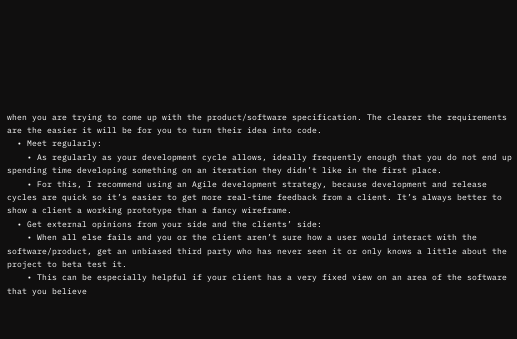when you are trying to come up with the product/software specification. The clearer the requirements are the easier it will be for you to turn their idea into code.
  • Meet regularly:
    • As regularly as your development cycle allows, ideally frequently enough that you do not end up spending time developing something on an iteration they didn’t like in the first place.
    • For this, I recommend using an Agile development strategy, because development and release cycles are quick so it’s easier to get more real-time feedback from a client. It’s always better to show a client a working prototype than a fancy wireframe.
  • Get external opinions from your side and the clients’ side:
    • When all else fails and you or the client aren’t sure how a user would interact with the software/product, get an unbiased third party who has never seen it or only knows a little about the project to beta test it.
    • This can be especially helpful if your client has a very fixed view on an area of the software that you believe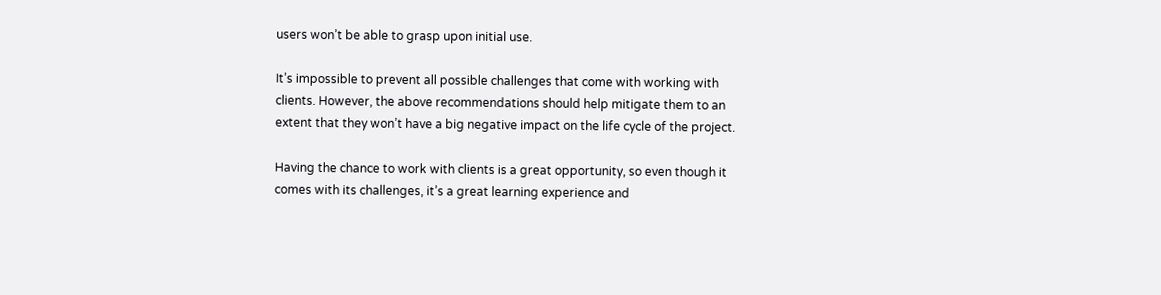users won’t be able to grasp upon initial use.

It’s impossible to prevent all possible challenges that come with working with clients. However, the above recommendations should help mitigate them to an extent that they won’t have a big negative impact on the life cycle of the project.

Having the chance to work with clients is a great opportunity, so even though it comes with its challenges, it’s a great learning experience and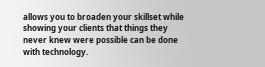allows you to broaden your skillset while showing your clients that things they never knew were possible can be done with technology.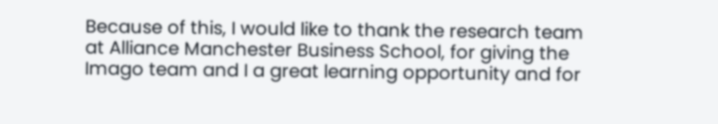Because of this, I would like to thank the research team at Alliance Manchester Business School, for giving the Imago team and I a great learning opportunity and for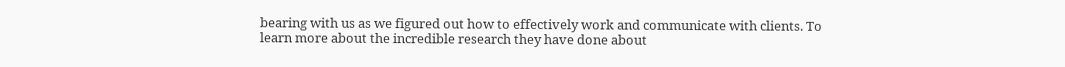bearing with us as we figured out how to effectively work and communicate with clients. To learn more about the incredible research they have done about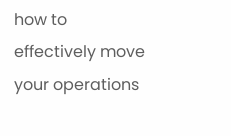how to effectively move your operations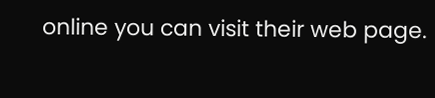online you can visit their web page.